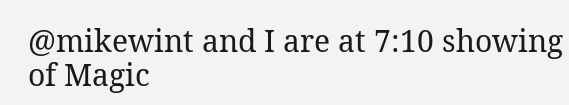@mikewint and I are at 7:10 showing of Magic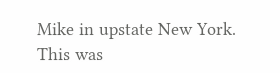Mike in upstate New York. This was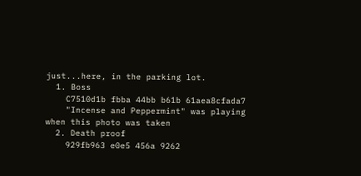just...here, in the parking lot.
  1. Boss
    C7510d1b fbba 44bb b61b 61aea8cfada7
    "Incense and Peppermint" was playing when this photo was taken
  2. Death proof
    929fb963 e0e5 456a 9262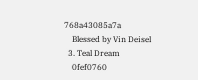768a43085a7a
    Blessed by Vin Deisel
  3. Teal Dream
    0fef0760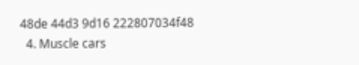48de 44d3 9d16 222807034f48
  4. Muscle cars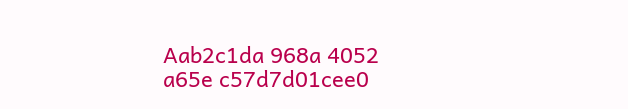Aab2c1da 968a 4052 a65e c57d7d01cee0